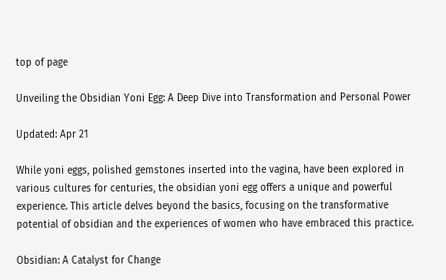top of page

Unveiling the Obsidian Yoni Egg: A Deep Dive into Transformation and Personal Power

Updated: Apr 21

While yoni eggs, polished gemstones inserted into the vagina, have been explored in various cultures for centuries, the obsidian yoni egg offers a unique and powerful experience. This article delves beyond the basics, focusing on the transformative potential of obsidian and the experiences of women who have embraced this practice.

Obsidian: A Catalyst for Change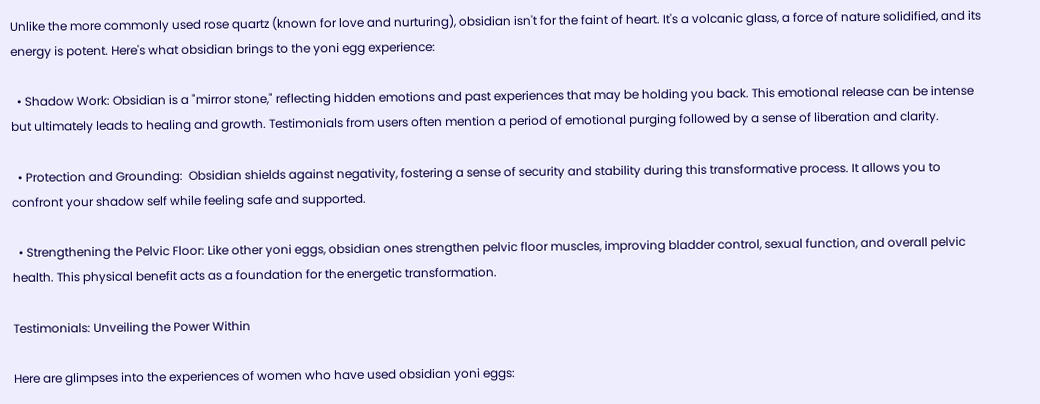Unlike the more commonly used rose quartz (known for love and nurturing), obsidian isn't for the faint of heart. It's a volcanic glass, a force of nature solidified, and its energy is potent. Here's what obsidian brings to the yoni egg experience:

  • Shadow Work: Obsidian is a "mirror stone," reflecting hidden emotions and past experiences that may be holding you back. This emotional release can be intense but ultimately leads to healing and growth. Testimonials from users often mention a period of emotional purging followed by a sense of liberation and clarity.

  • Protection and Grounding:  Obsidian shields against negativity, fostering a sense of security and stability during this transformative process. It allows you to confront your shadow self while feeling safe and supported.

  • Strengthening the Pelvic Floor: Like other yoni eggs, obsidian ones strengthen pelvic floor muscles, improving bladder control, sexual function, and overall pelvic health. This physical benefit acts as a foundation for the energetic transformation.

Testimonials: Unveiling the Power Within

Here are glimpses into the experiences of women who have used obsidian yoni eggs: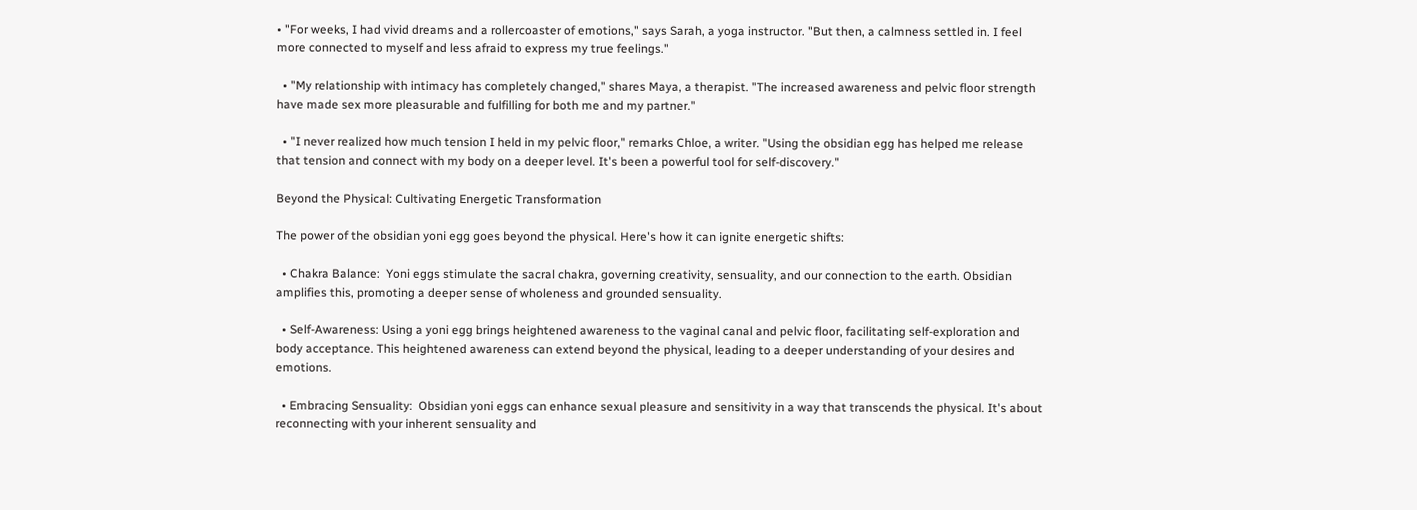• "For weeks, I had vivid dreams and a rollercoaster of emotions," says Sarah, a yoga instructor. "But then, a calmness settled in. I feel more connected to myself and less afraid to express my true feelings."

  • "My relationship with intimacy has completely changed," shares Maya, a therapist. "The increased awareness and pelvic floor strength have made sex more pleasurable and fulfilling for both me and my partner."

  • "I never realized how much tension I held in my pelvic floor," remarks Chloe, a writer. "Using the obsidian egg has helped me release that tension and connect with my body on a deeper level. It's been a powerful tool for self-discovery."

Beyond the Physical: Cultivating Energetic Transformation

The power of the obsidian yoni egg goes beyond the physical. Here's how it can ignite energetic shifts:

  • Chakra Balance:  Yoni eggs stimulate the sacral chakra, governing creativity, sensuality, and our connection to the earth. Obsidian amplifies this, promoting a deeper sense of wholeness and grounded sensuality.

  • Self-Awareness: Using a yoni egg brings heightened awareness to the vaginal canal and pelvic floor, facilitating self-exploration and body acceptance. This heightened awareness can extend beyond the physical, leading to a deeper understanding of your desires and emotions.

  • Embracing Sensuality:  Obsidian yoni eggs can enhance sexual pleasure and sensitivity in a way that transcends the physical. It's about reconnecting with your inherent sensuality and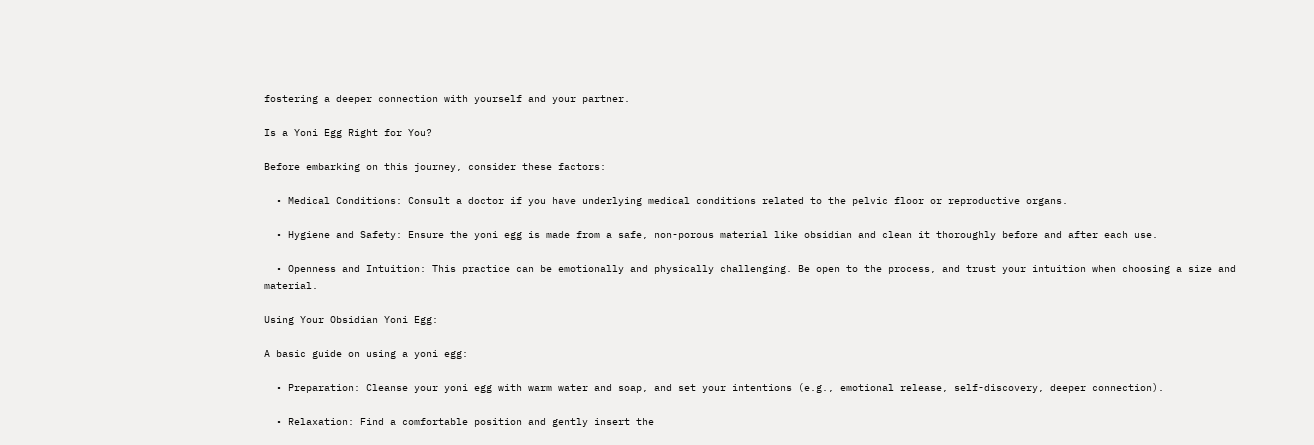fostering a deeper connection with yourself and your partner.

Is a Yoni Egg Right for You?

Before embarking on this journey, consider these factors:

  • Medical Conditions: Consult a doctor if you have underlying medical conditions related to the pelvic floor or reproductive organs.

  • Hygiene and Safety: Ensure the yoni egg is made from a safe, non-porous material like obsidian and clean it thoroughly before and after each use.

  • Openness and Intuition: This practice can be emotionally and physically challenging. Be open to the process, and trust your intuition when choosing a size and material.

Using Your Obsidian Yoni Egg:

A basic guide on using a yoni egg:

  • Preparation: Cleanse your yoni egg with warm water and soap, and set your intentions (e.g., emotional release, self-discovery, deeper connection).

  • Relaxation: Find a comfortable position and gently insert the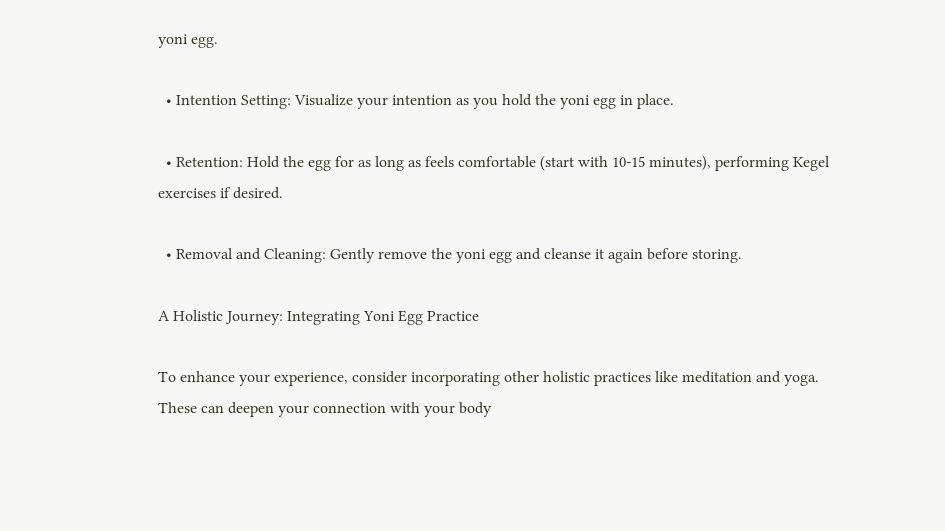yoni egg.

  • Intention Setting: Visualize your intention as you hold the yoni egg in place.

  • Retention: Hold the egg for as long as feels comfortable (start with 10-15 minutes), performing Kegel exercises if desired.

  • Removal and Cleaning: Gently remove the yoni egg and cleanse it again before storing.

A Holistic Journey: Integrating Yoni Egg Practice

To enhance your experience, consider incorporating other holistic practices like meditation and yoga. These can deepen your connection with your body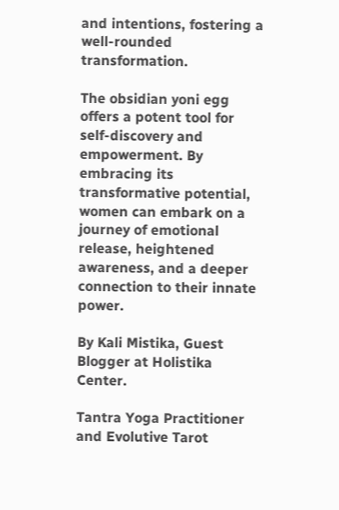and intentions, fostering a well-rounded transformation.

The obsidian yoni egg offers a potent tool for self-discovery and empowerment. By embracing its transformative potential, women can embark on a journey of emotional release, heightened awareness, and a deeper connection to their innate power.

By Kali Mistika, Guest Blogger at Holistika Center.

Tantra Yoga Practitioner and Evolutive Tarot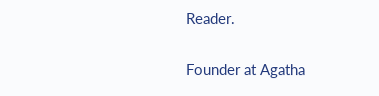Reader.

Founder at Agatha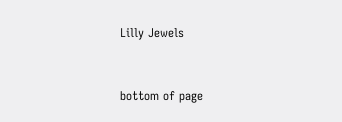Lilly Jewels


bottom of page